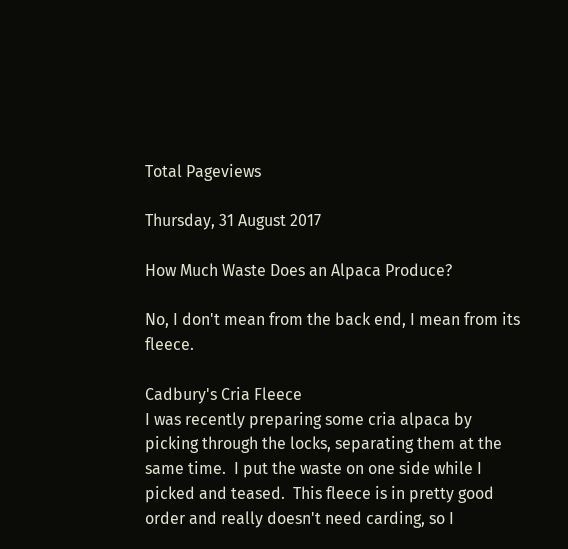Total Pageviews

Thursday, 31 August 2017

How Much Waste Does an Alpaca Produce?

No, I don't mean from the back end, I mean from its fleece.

Cadbury's Cria Fleece
I was recently preparing some cria alpaca by picking through the locks, separating them at the same time.  I put the waste on one side while I picked and teased.  This fleece is in pretty good order and really doesn't need carding, so I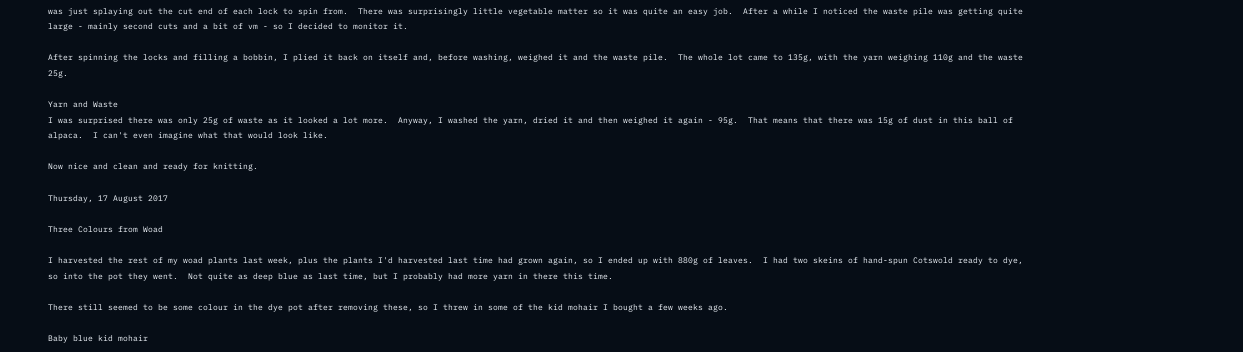was just splaying out the cut end of each lock to spin from.  There was surprisingly little vegetable matter so it was quite an easy job.  After a while I noticed the waste pile was getting quite large - mainly second cuts and a bit of vm - so I decided to monitor it.

After spinning the locks and filling a bobbin, I plied it back on itself and, before washing, weighed it and the waste pile.  The whole lot came to 135g, with the yarn weighing 110g and the waste 25g.

Yarn and Waste
I was surprised there was only 25g of waste as it looked a lot more.  Anyway, I washed the yarn, dried it and then weighed it again - 95g.  That means that there was 15g of dust in this ball of alpaca.  I can't even imagine what that would look like.

Now nice and clean and ready for knitting.

Thursday, 17 August 2017

Three Colours from Woad

I harvested the rest of my woad plants last week, plus the plants I'd harvested last time had grown again, so I ended up with 880g of leaves.  I had two skeins of hand-spun Cotswold ready to dye, so into the pot they went.  Not quite as deep blue as last time, but I probably had more yarn in there this time.

There still seemed to be some colour in the dye pot after removing these, so I threw in some of the kid mohair I bought a few weeks ago.

Baby blue kid mohair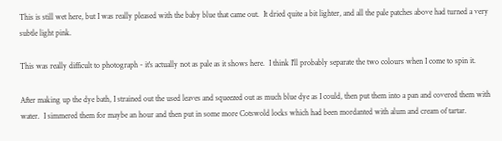This is still wet here, but I was really pleased with the baby blue that came out.  It dried quite a bit lighter, and all the pale patches above had turned a very subtle light pink.

This was really difficult to photograph - it's actually not as pale as it shows here.  I think I'll probably separate the two colours when I come to spin it.

After making up the dye bath, I strained out the used leaves and squeezed out as much blue dye as I could, then put them into a pan and covered them with water.  I simmered them for maybe an hour and then put in some more Cotswold locks which had been mordanted with alum and cream of tartar.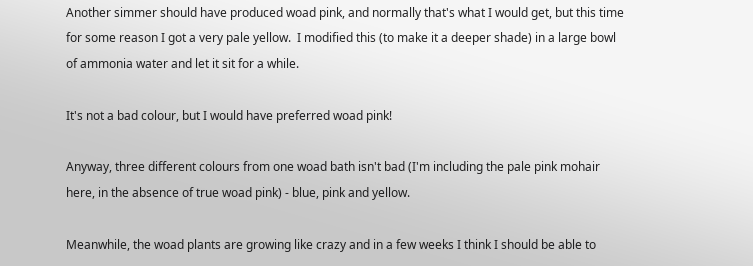Another simmer should have produced woad pink, and normally that's what I would get, but this time for some reason I got a very pale yellow.  I modified this (to make it a deeper shade) in a large bowl of ammonia water and let it sit for a while.

It's not a bad colour, but I would have preferred woad pink!

Anyway, three different colours from one woad bath isn't bad (I'm including the pale pink mohair here, in the absence of true woad pink) - blue, pink and yellow.

Meanwhile, the woad plants are growing like crazy and in a few weeks I think I should be able to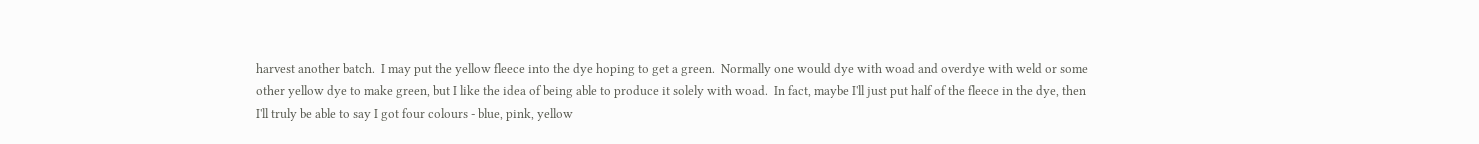harvest another batch.  I may put the yellow fleece into the dye hoping to get a green.  Normally one would dye with woad and overdye with weld or some other yellow dye to make green, but I like the idea of being able to produce it solely with woad.  In fact, maybe I'll just put half of the fleece in the dye, then I'll truly be able to say I got four colours - blue, pink, yellow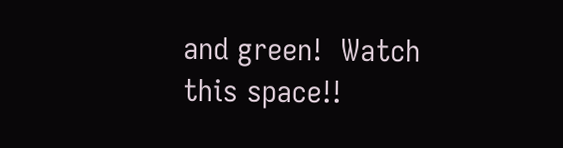and green!  Watch this space!!